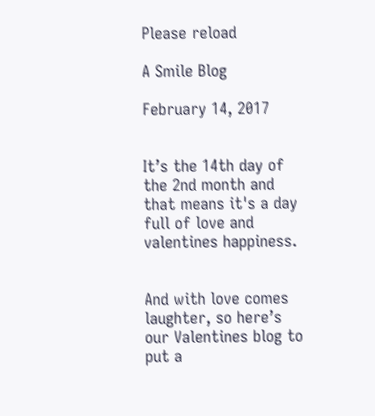Please reload

A Smile Blog

February 14, 2017


It’s the 14th day of the 2nd month and that means it's a day full of love and valentines happiness.


And with love comes laughter, so here’s our Valentines blog to put a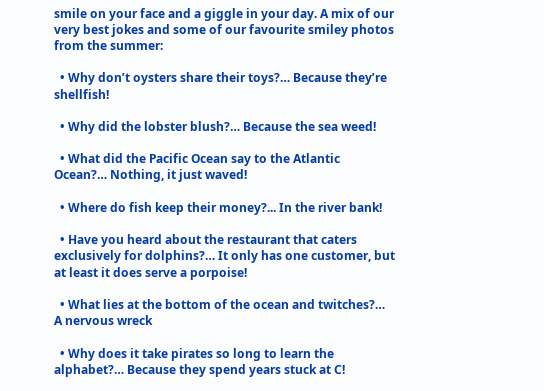smile on your face and a giggle in your day. A mix of our very best jokes and some of our favourite smiley photos from the summer:

  • Why don’t oysters share their toys?… Because they’re shellfish!

  • Why did the lobster blush?… Because the sea weed!

  • What did the Pacific Ocean say to the Atlantic Ocean?… Nothing, it just waved!

  • Where do fish keep their money?... In the river bank!

  • Have you heard about the restaurant that caters exclusively for dolphins?… It only has one customer, but at least it does serve a porpoise!

  • What lies at the bottom of the ocean and twitches?… A nervous wreck

  • Why does it take pirates so long to learn the alphabet?… Because they spend years stuck at C!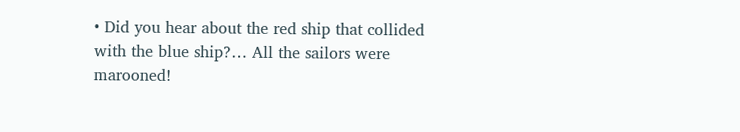• Did you hear about the red ship that collided with the blue ship?… All the sailors were marooned!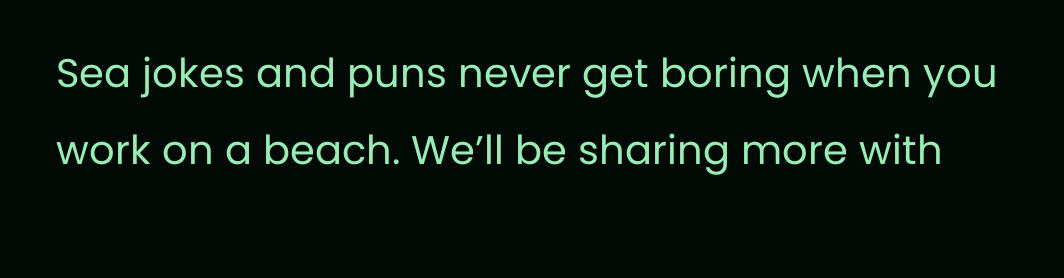Sea jokes and puns never get boring when you work on a beach. We’ll be sharing more with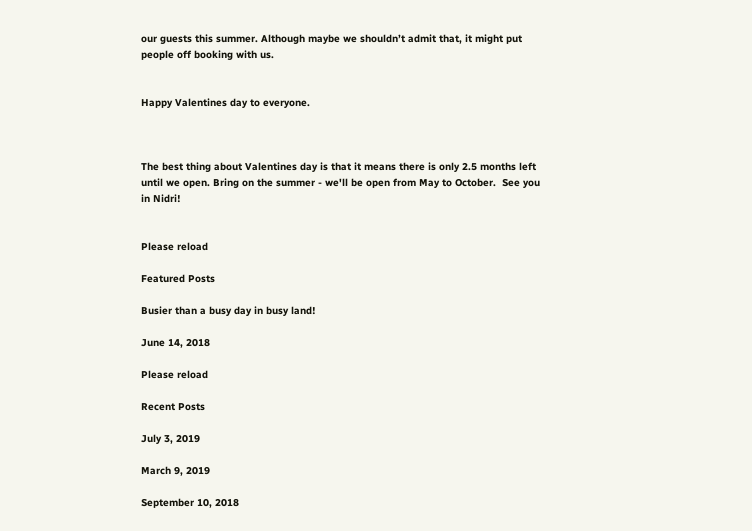our guests this summer. Although maybe we shouldn’t admit that, it might put people off booking with us.


Happy Valentines day to everyone.



The best thing about Valentines day is that it means there is only 2.5 months left until we open. Bring on the summer - we'll be open from May to October.  See you in Nidri!


Please reload

Featured Posts

Busier than a busy day in busy land!

June 14, 2018

Please reload

Recent Posts

July 3, 2019

March 9, 2019

September 10, 2018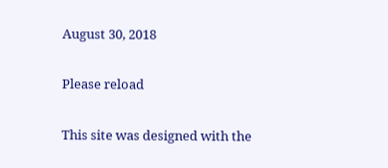August 30, 2018

Please reload

This site was designed with the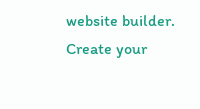website builder. Create your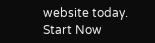website today.
Start Now